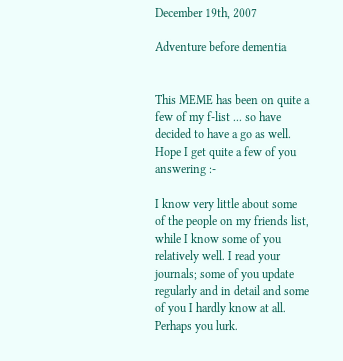December 19th, 2007

Adventure before dementia


This MEME has been on quite a few of my f-list ... so have decided to have a go as well.  Hope I get quite a few of you answering :-

I know very little about some of the people on my friends list, while I know some of you relatively well. I read your journals; some of you update regularly and in detail and some of you I hardly know at all. Perhaps you lurk.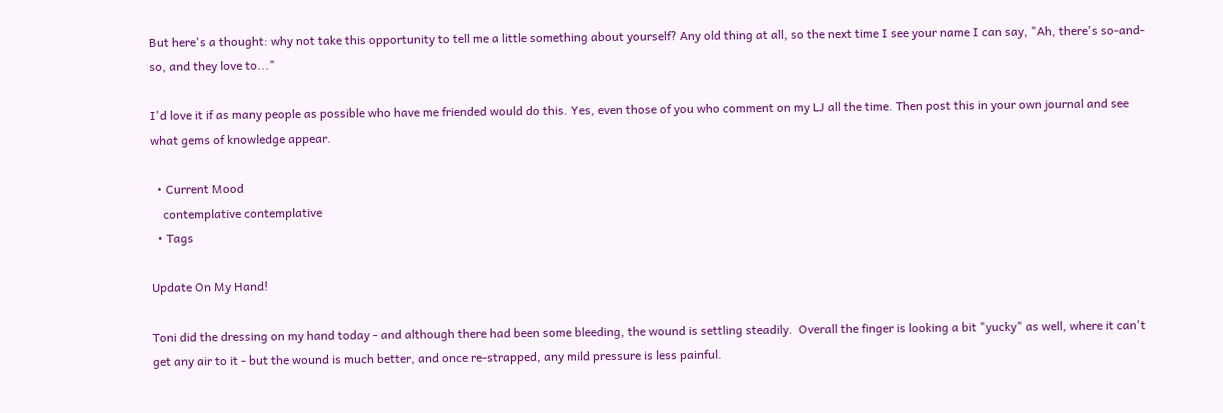But here's a thought: why not take this opportunity to tell me a little something about yourself? Any old thing at all, so the next time I see your name I can say, "Ah, there's so-and-so, and they love to..."

I'd love it if as many people as possible who have me friended would do this. Yes, even those of you who comment on my LJ all the time. Then post this in your own journal and see what gems of knowledge appear.

  • Current Mood
    contemplative contemplative
  • Tags

Update On My Hand!

Toni did the dressing on my hand today - and although there had been some bleeding, the wound is settling steadily.  Overall the finger is looking a bit "yucky" as well, where it can't get any air to it - but the wound is much better, and once re-strapped, any mild pressure is less painful.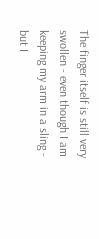The finger itself is still very swollen - even though I am keeping my arm in a sling - but I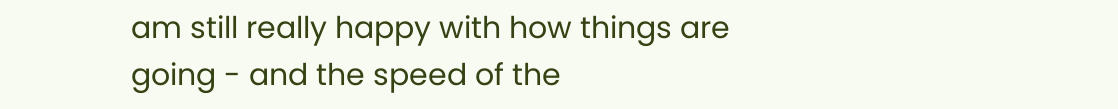am still really happy with how things are going - and the speed of the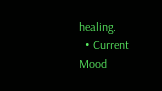healing.
  • Current Mood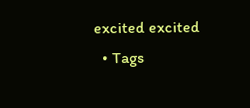excited excited
  • Tags